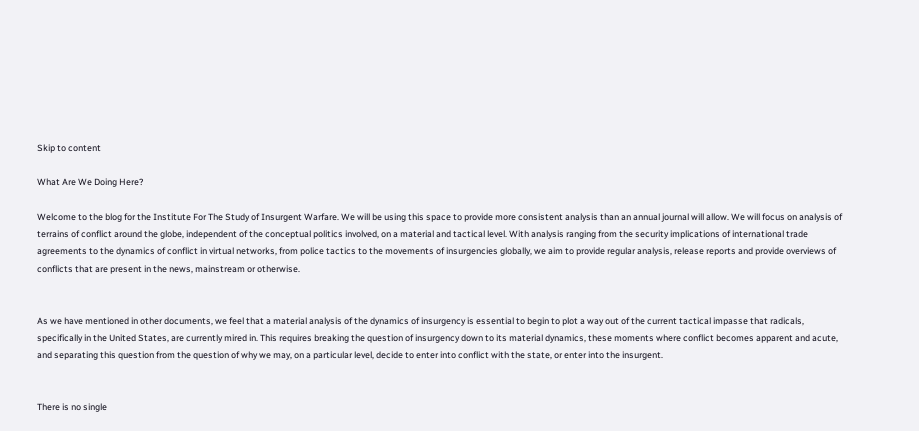Skip to content

What Are We Doing Here?

Welcome to the blog for the Institute For The Study of Insurgent Warfare. We will be using this space to provide more consistent analysis than an annual journal will allow. We will focus on analysis of terrains of conflict around the globe, independent of the conceptual politics involved, on a material and tactical level. With analysis ranging from the security implications of international trade agreements to the dynamics of conflict in virtual networks, from police tactics to the movements of insurgencies globally, we aim to provide regular analysis, release reports and provide overviews of conflicts that are present in the news, mainstream or otherwise.


As we have mentioned in other documents, we feel that a material analysis of the dynamics of insurgency is essential to begin to plot a way out of the current tactical impasse that radicals, specifically in the United States, are currently mired in. This requires breaking the question of insurgency down to its material dynamics, these moments where conflict becomes apparent and acute, and separating this question from the question of why we may, on a particular level, decide to enter into conflict with the state, or enter into the insurgent.


There is no single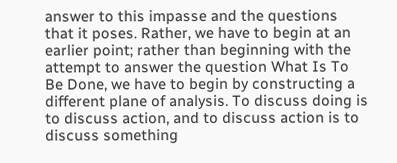answer to this impasse and the questions that it poses. Rather, we have to begin at an earlier point; rather than beginning with the attempt to answer the question What Is To Be Done, we have to begin by constructing a different plane of analysis. To discuss doing is to discuss action, and to discuss action is to discuss something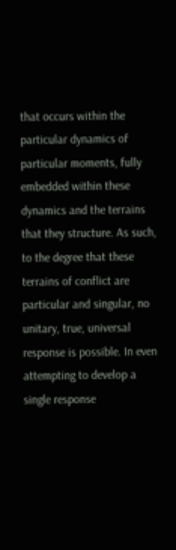that occurs within the particular dynamics of particular moments, fully embedded within these dynamics and the terrains that they structure. As such, to the degree that these terrains of conflict are particular and singular, no unitary, true, universal response is possible. In even attempting to develop a single response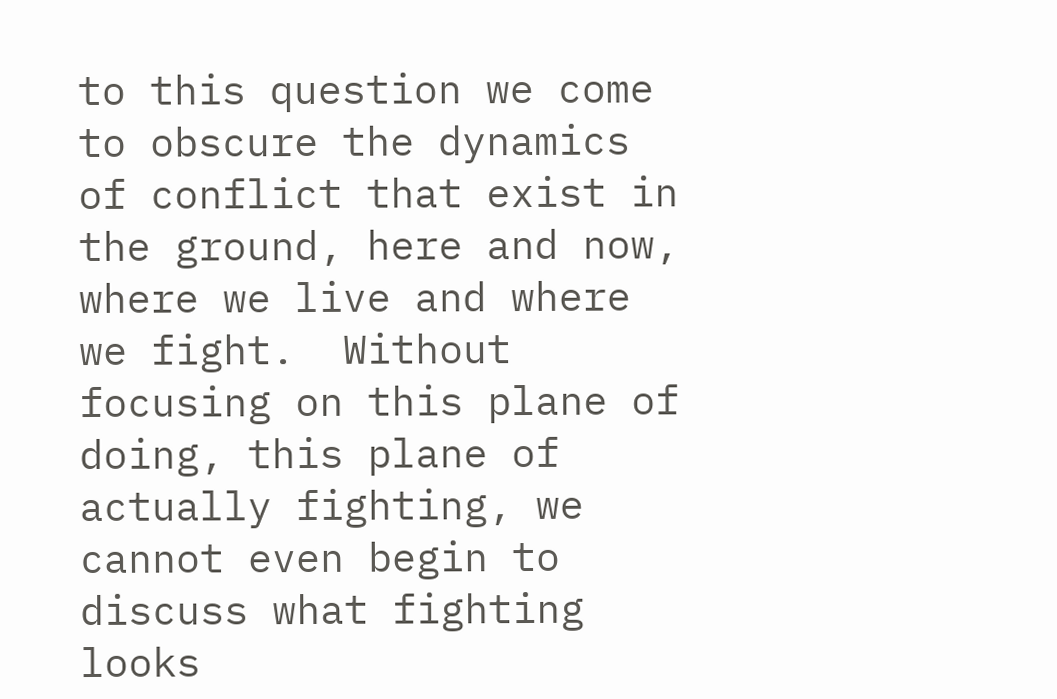to this question we come to obscure the dynamics of conflict that exist in the ground, here and now, where we live and where we fight.  Without focusing on this plane of doing, this plane of actually fighting, we cannot even begin to discuss what fighting looks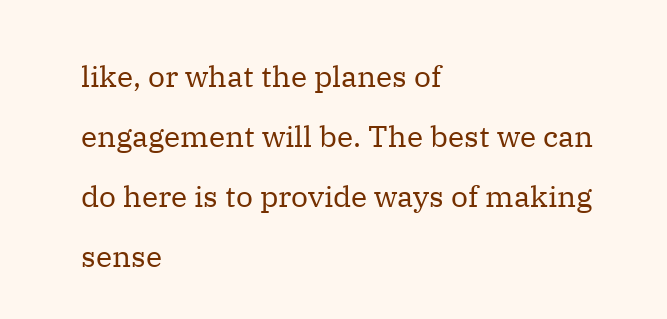like, or what the planes of engagement will be. The best we can do here is to provide ways of making sense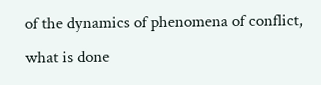of the dynamics of phenomena of conflict, what is done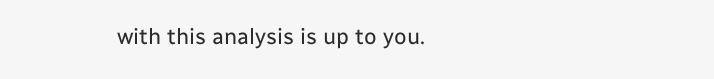with this analysis is up to you.